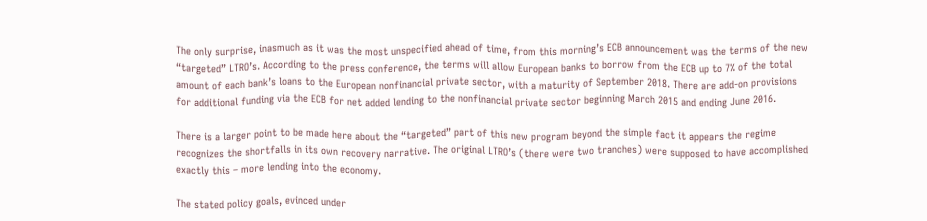The only surprise, inasmuch as it was the most unspecified ahead of time, from this morning’s ECB announcement was the terms of the new “targeted” LTRO’s. According to the press conference, the terms will allow European banks to borrow from the ECB up to 7% of the total amount of each bank’s loans to the European nonfinancial private sector, with a maturity of September 2018. There are add-on provisions for additional funding via the ECB for net added lending to the nonfinancial private sector beginning March 2015 and ending June 2016.

There is a larger point to be made here about the “targeted” part of this new program beyond the simple fact it appears the regime recognizes the shortfalls in its own recovery narrative. The original LTRO’s (there were two tranches) were supposed to have accomplished exactly this – more lending into the economy.

The stated policy goals, evinced under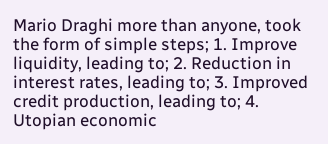Mario Draghi more than anyone, took the form of simple steps; 1. Improve liquidity, leading to; 2. Reduction in interest rates, leading to; 3. Improved credit production, leading to; 4. Utopian economic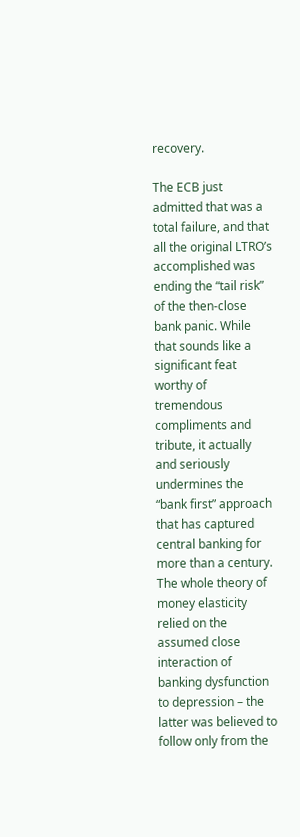recovery.

The ECB just admitted that was a total failure, and that all the original LTRO’s accomplished was ending the “tail risk” of the then-close bank panic. While that sounds like a significant feat worthy of tremendous compliments and tribute, it actually and seriously undermines the “bank first” approach that has captured central banking for more than a century. The whole theory of money elasticity relied on the assumed close interaction of banking dysfunction to depression – the latter was believed to follow only from the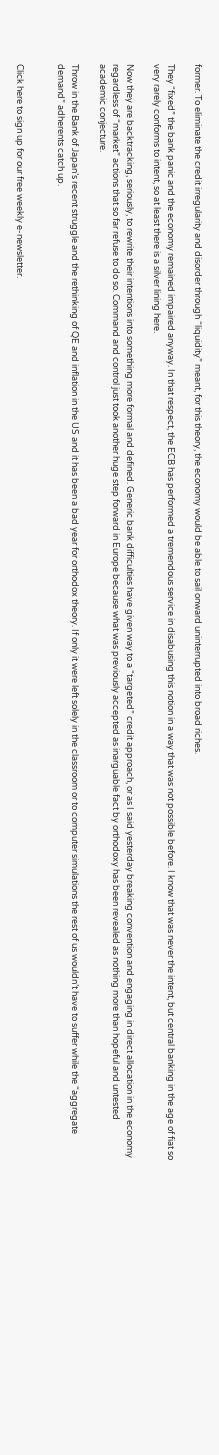former. To eliminate the credit irregularity and disorder through “liquidity” meant, for this theory, the economy would be able to sail onward uninterrupted into broad riches.

They “fixed” the bank panic and the economy remained impaired anyway. In that respect, the ECB has performed a tremendous service in disabusing this notion in a way that was not possible before. I know that was never the intent, but central banking in the age of fiat so very rarely conforms to intent, so at least there is a silver lining here.

Now they are backtracking, seriously, to rewrite their intentions into something more formal and defined. Generic bank difficulties have given way to a “targeted” credit approach, or as I said yesterday breaking convention and engaging in direct allocation in the economy regardless of “market” actions that so far refuse to do so. Command and control just took another huge step forward in Europe because what was previously accepted as inarguable fact by orthodoxy has been revealed as nothing more than hopeful and untested academic conjecture.

Throw in the Bank of Japan’s recent struggle and the rethinking of QE and inflation in the US and it has been a bad year for orthodox theory. If only it were left solely in the classroom or to computer simulations the rest of us wouldn’t have to suffer while the “aggregate demand” adherents catch up.


Click here to sign up for our free weekly e-newsletter.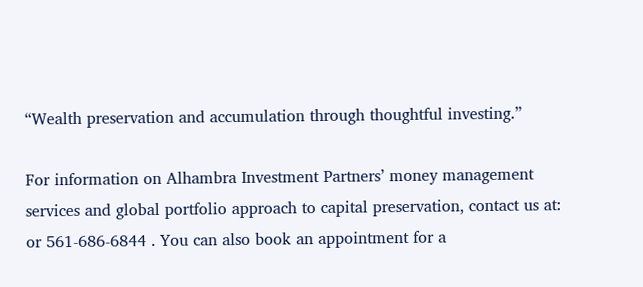“Wealth preservation and accumulation through thoughtful investing.”

For information on Alhambra Investment Partners’ money management services and global portfolio approach to capital preservation, contact us at: or 561-686-6844 . You can also book an appointment for a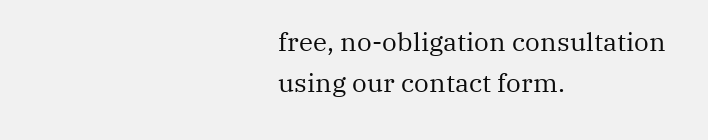free, no-obligation consultation using our contact form.